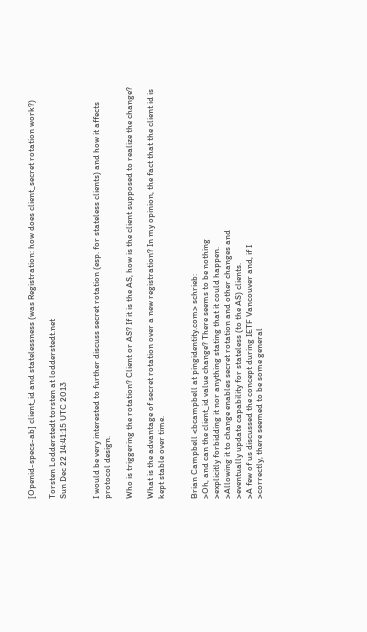[Openid-specs-ab] client_id and statelessness (was Registration: how does client_secret rotation work?)

Torsten Lodderstedt torsten at lodderstedt.net
Sun Dec 22 14:41:15 UTC 2013


I would be very interested to further discuss secret rotation (esp. for stateless clients) and how it affects protocol design.

Who is triggering the rotation? Client or AS? If it is the AS, how is the client supposed to realize the change?

What is the advantage of secret rotation over a new registration? In my opinion, the fact that the client id is kept stable over time.


Brian Campbell <bcampbell at pingidentity.com> schrieb:
>Oh, and can the client_id value change? There seems to be nothing
>explicitly forbidding it nor anything stating that it could happen.
>Allowing it to change enables secret rotation and other changes and
>eventually update capability for stateless (to the AS) clients.
>A few of us discussed the concept during IETF Vancouver and, if I
>correctly, there seemed to be some general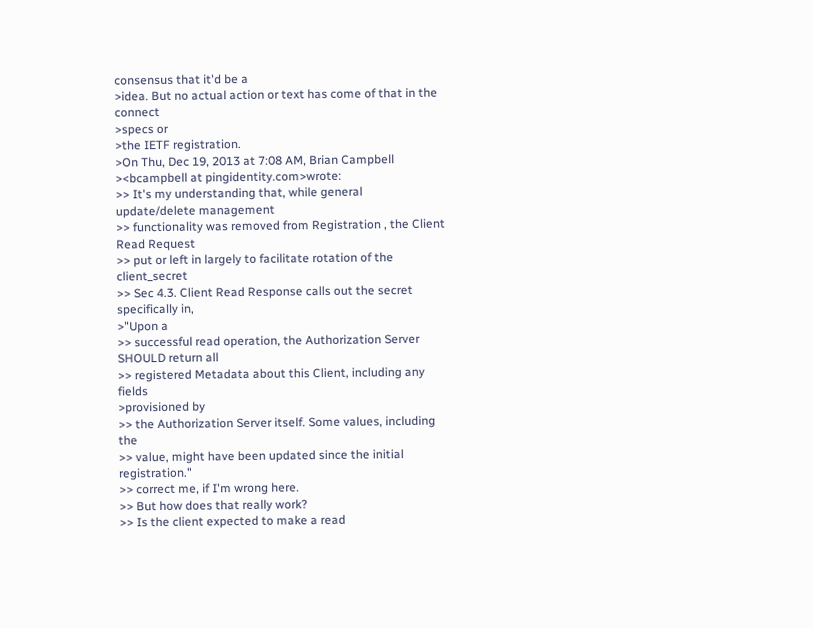consensus that it'd be a
>idea. But no actual action or text has come of that in the connect
>specs or
>the IETF registration.
>On Thu, Dec 19, 2013 at 7:08 AM, Brian Campbell
><bcampbell at pingidentity.com>wrote:
>> It's my understanding that, while general update/delete management
>> functionality was removed from Registration , the Client Read Request
>> put or left in largely to facilitate rotation of the client_secret
>> Sec 4.3. Client Read Response calls out the secret specifically in,
>"Upon a
>> successful read operation, the Authorization Server SHOULD return all
>> registered Metadata about this Client, including any fields
>provisioned by
>> the Authorization Server itself. Some values, including the
>> value, might have been updated since the initial registration."
>> correct me, if I'm wrong here.
>> But how does that really work?
>> Is the client expected to make a read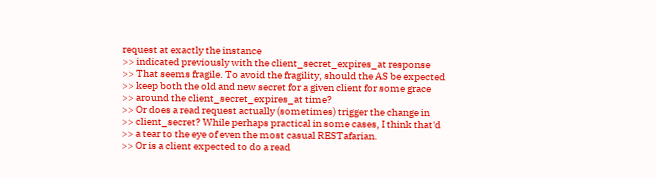request at exactly the instance
>> indicated previously with the client_secret_expires_at response
>> That seems fragile. To avoid the fragility, should the AS be expected
>> keep both the old and new secret for a given client for some grace
>> around the client_secret_expires_at time?
>> Or does a read request actually (sometimes) trigger the change in
>> client_secret? While perhaps practical in some cases, I think that'd
>> a tear to the eye of even the most casual RESTafarian.
>> Or is a client expected to do a read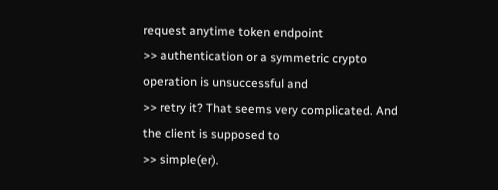request anytime token endpoint
>> authentication or a symmetric crypto operation is unsuccessful and
>> retry it? That seems very complicated. And the client is supposed to
>> simple(er).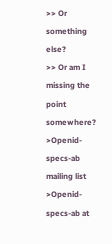>> Or something else?
>> Or am I missing the point somewhere?
>Openid-specs-ab mailing list
>Openid-specs-ab at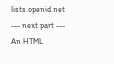lists.openid.net
--- next part ---
An HTML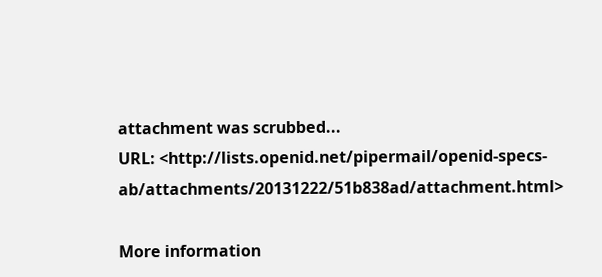attachment was scrubbed...
URL: <http://lists.openid.net/pipermail/openid-specs-ab/attachments/20131222/51b838ad/attachment.html>

More information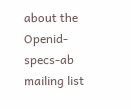about the Openid-specs-ab mailing list